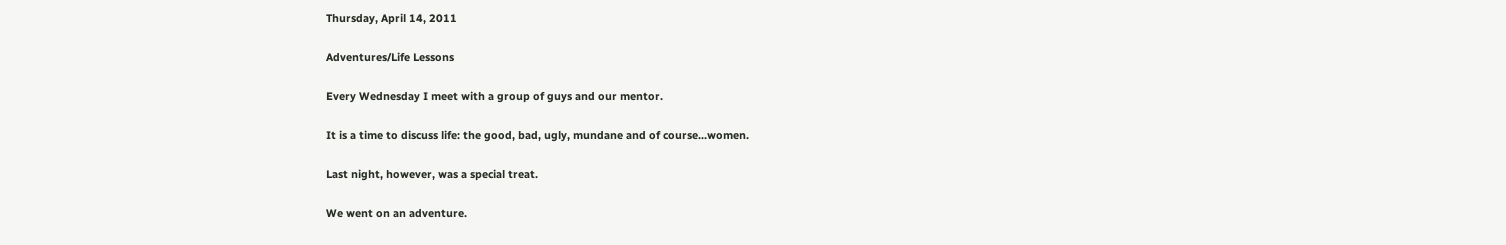Thursday, April 14, 2011

Adventures/Life Lessons

Every Wednesday I meet with a group of guys and our mentor.

It is a time to discuss life: the good, bad, ugly, mundane and of course...women.

Last night, however, was a special treat.

We went on an adventure.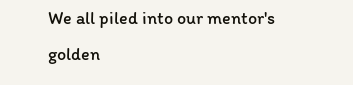We all piled into our mentor's golden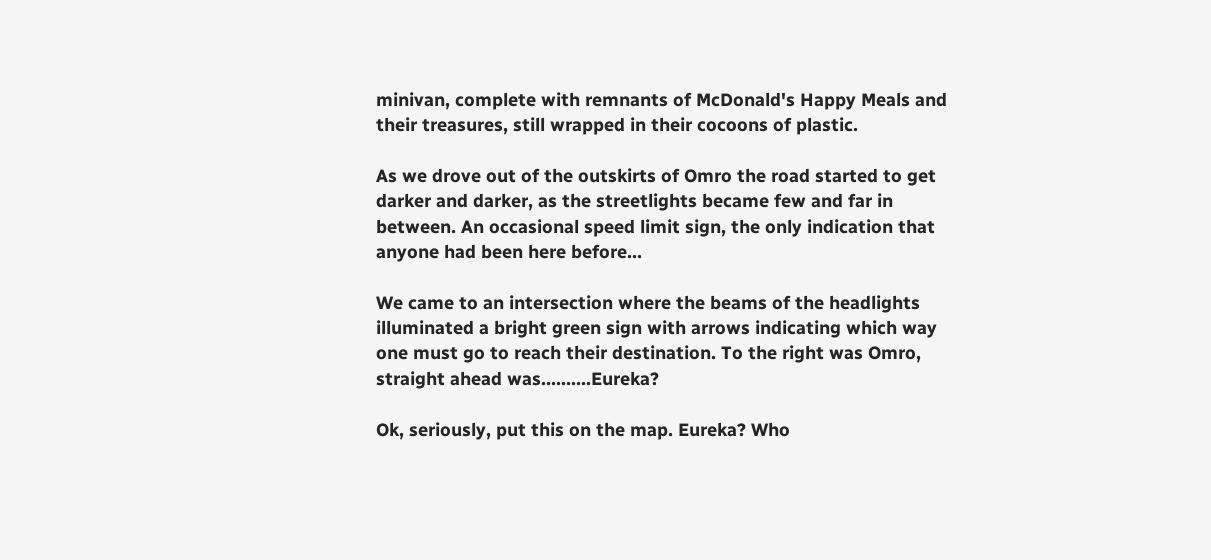minivan, complete with remnants of McDonald's Happy Meals and their treasures, still wrapped in their cocoons of plastic.

As we drove out of the outskirts of Omro the road started to get darker and darker, as the streetlights became few and far in between. An occasional speed limit sign, the only indication that anyone had been here before...

We came to an intersection where the beams of the headlights illuminated a bright green sign with arrows indicating which way one must go to reach their destination. To the right was Omro, straight ahead was..........Eureka?

Ok, seriously, put this on the map. Eureka? Who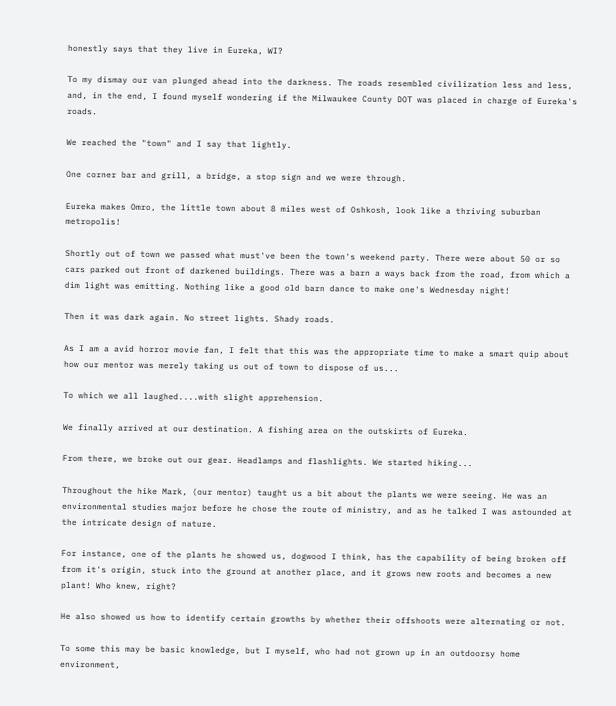honestly says that they live in Eureka, WI?

To my dismay our van plunged ahead into the darkness. The roads resembled civilization less and less, and, in the end, I found myself wondering if the Milwaukee County DOT was placed in charge of Eureka's roads.

We reached the "town" and I say that lightly.

One corner bar and grill, a bridge, a stop sign and we were through.

Eureka makes Omro, the little town about 8 miles west of Oshkosh, look like a thriving suburban metropolis!

Shortly out of town we passed what must've been the town's weekend party. There were about 50 or so cars parked out front of darkened buildings. There was a barn a ways back from the road, from which a dim light was emitting. Nothing like a good old barn dance to make one's Wednesday night!

Then it was dark again. No street lights. Shady roads.

As I am a avid horror movie fan, I felt that this was the appropriate time to make a smart quip about how our mentor was merely taking us out of town to dispose of us...

To which we all laughed....with slight apprehension.

We finally arrived at our destination. A fishing area on the outskirts of Eureka.

From there, we broke out our gear. Headlamps and flashlights. We started hiking...

Throughout the hike Mark, (our mentor) taught us a bit about the plants we were seeing. He was an environmental studies major before he chose the route of ministry, and as he talked I was astounded at the intricate design of nature.

For instance, one of the plants he showed us, dogwood I think, has the capability of being broken off from it's origin, stuck into the ground at another place, and it grows new roots and becomes a new plant! Who knew, right?

He also showed us how to identify certain growths by whether their offshoots were alternating or not.

To some this may be basic knowledge, but I myself, who had not grown up in an outdoorsy home environment,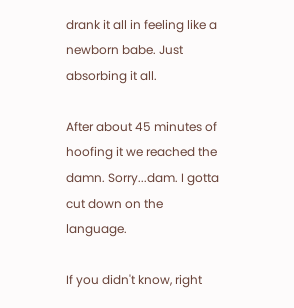drank it all in feeling like a newborn babe. Just absorbing it all.

After about 45 minutes of hoofing it we reached the damn. Sorry...dam. I gotta cut down on the language.

If you didn't know, right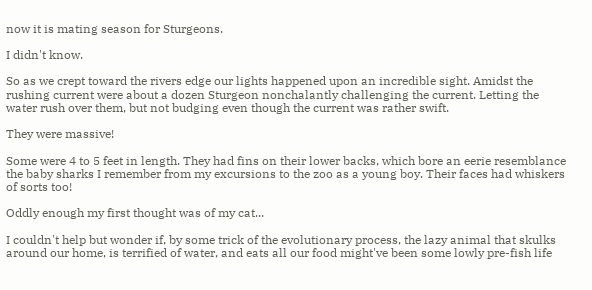now it is mating season for Sturgeons.

I didn't know.

So as we crept toward the rivers edge our lights happened upon an incredible sight. Amidst the rushing current were about a dozen Sturgeon nonchalantly challenging the current. Letting the water rush over them, but not budging even though the current was rather swift.

They were massive!

Some were 4 to 5 feet in length. They had fins on their lower backs, which bore an eerie resemblance the baby sharks I remember from my excursions to the zoo as a young boy. Their faces had whiskers of sorts too!

Oddly enough my first thought was of my cat...

I couldn't help but wonder if, by some trick of the evolutionary process, the lazy animal that skulks around our home, is terrified of water, and eats all our food might've been some lowly pre-fish life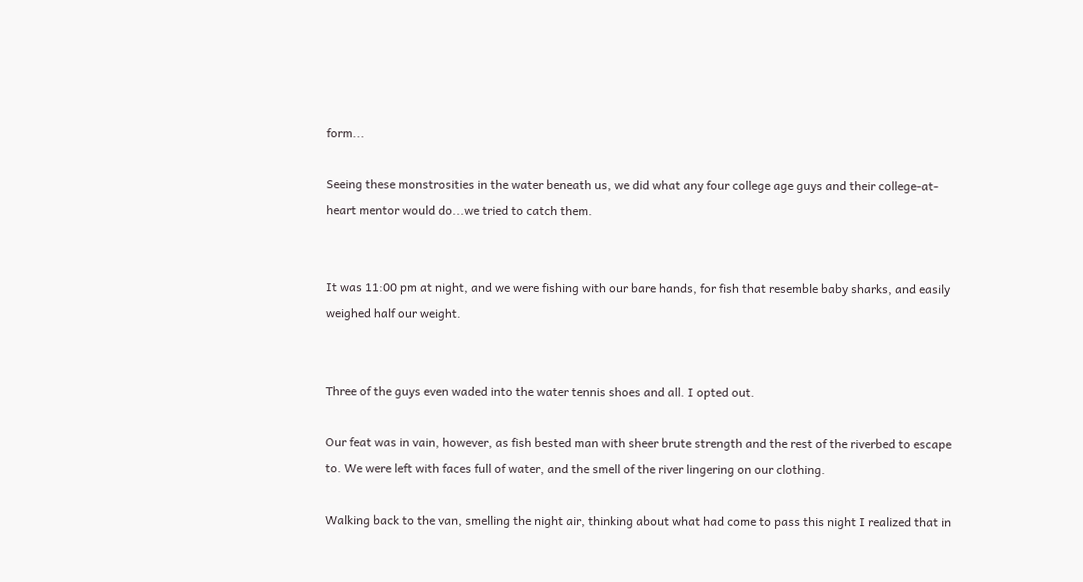form...

Seeing these monstrosities in the water beneath us, we did what any four college age guys and their college-at-heart mentor would do...we tried to catch them.


It was 11:00 pm at night, and we were fishing with our bare hands, for fish that resemble baby sharks, and easily weighed half our weight.


Three of the guys even waded into the water tennis shoes and all. I opted out.

Our feat was in vain, however, as fish bested man with sheer brute strength and the rest of the riverbed to escape to. We were left with faces full of water, and the smell of the river lingering on our clothing.

Walking back to the van, smelling the night air, thinking about what had come to pass this night I realized that in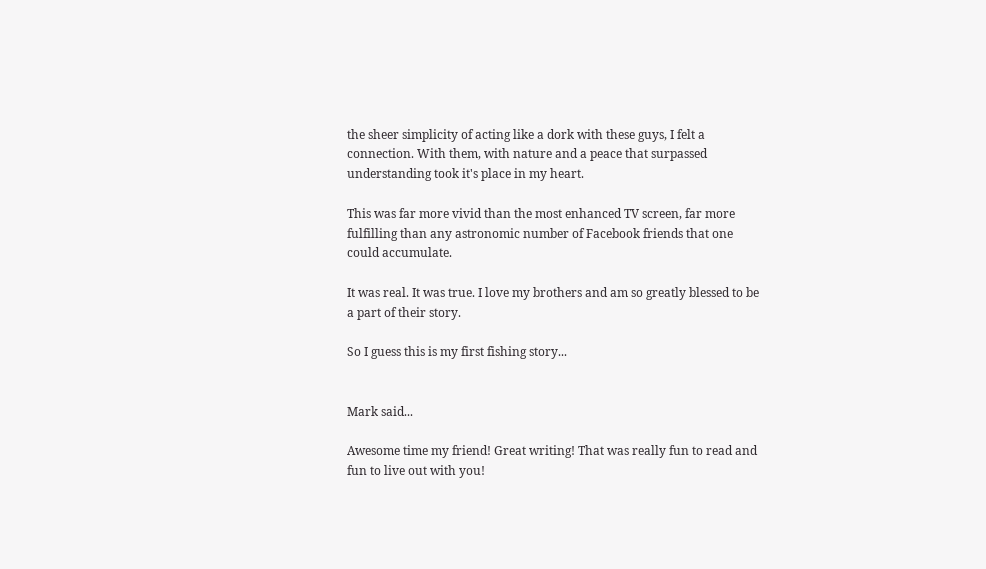the sheer simplicity of acting like a dork with these guys, I felt a connection. With them, with nature and a peace that surpassed understanding took it's place in my heart.

This was far more vivid than the most enhanced TV screen, far more fulfilling than any astronomic number of Facebook friends that one could accumulate.

It was real. It was true. I love my brothers and am so greatly blessed to be a part of their story.

So I guess this is my first fishing story...


Mark said...

Awesome time my friend! Great writing! That was really fun to read and fun to live out with you!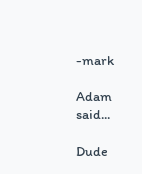-mark

Adam said...

Dude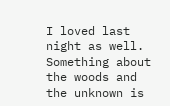I loved last night as well. Something about the woods and the unknown is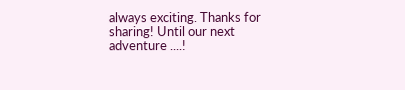always exciting. Thanks for sharing! Until our next adventure ....!